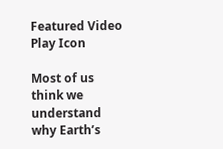Featured Video Play Icon

Most of us think we understand why Earth’s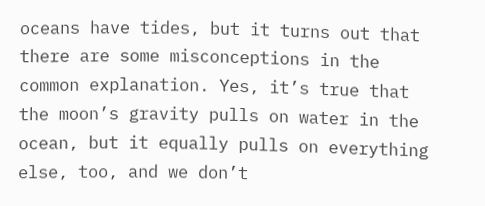oceans have tides, but it turns out that there are some misconceptions in the common explanation. Yes, it’s true that the moon’s gravity pulls on water in the ocean, but it equally pulls on everything else, too, and we don’t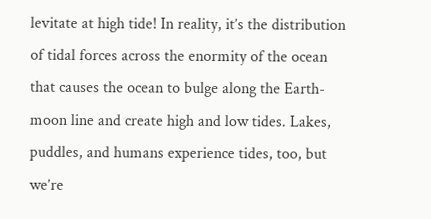levitate at high tide! In reality, it’s the distribution of tidal forces across the enormity of the ocean that causes the ocean to bulge along the Earth-moon line and create high and low tides. Lakes, puddles, and humans experience tides, too, but we’re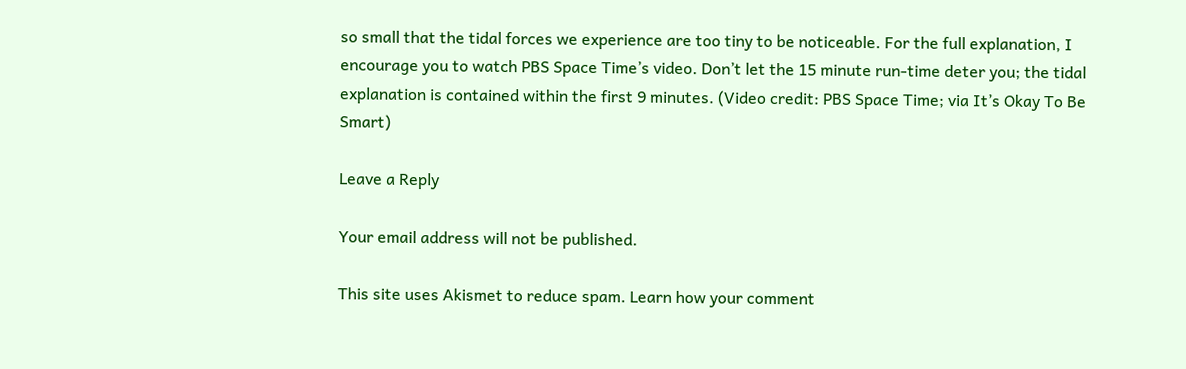so small that the tidal forces we experience are too tiny to be noticeable. For the full explanation, I encourage you to watch PBS Space Time’s video. Don’t let the 15 minute run-time deter you; the tidal explanation is contained within the first 9 minutes. (Video credit: PBS Space Time; via It’s Okay To Be Smart)

Leave a Reply

Your email address will not be published.

This site uses Akismet to reduce spam. Learn how your comment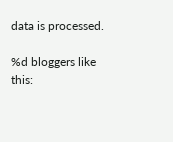data is processed.

%d bloggers like this: